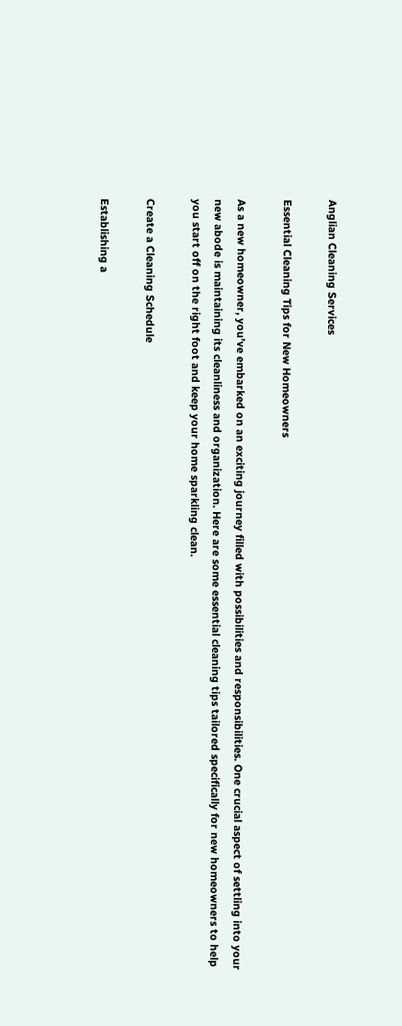Anglian Cleaning Services

Essential Cleaning Tips for New Homeowners

As a new homeowner, you’ve embarked on an exciting journey filled with possibilities and responsibilities. One crucial aspect of settling into your new abode is maintaining its cleanliness and organization. Here are some essential cleaning tips tailored specifically for new homeowners to help you start off on the right foot and keep your home sparkling clean.

Create a Cleaning Schedule

Establishing a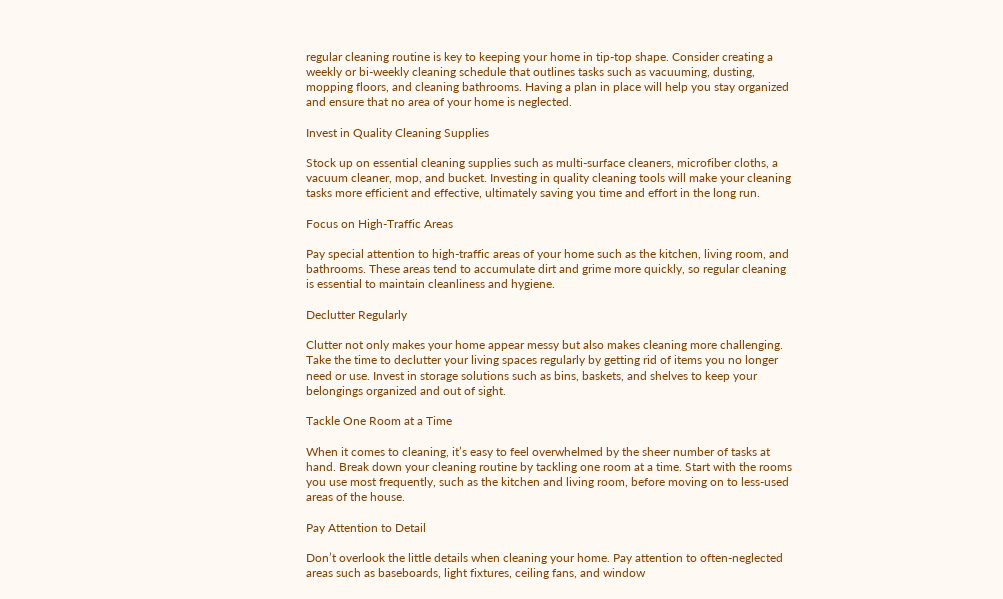regular cleaning routine is key to keeping your home in tip-top shape. Consider creating a weekly or bi-weekly cleaning schedule that outlines tasks such as vacuuming, dusting, mopping floors, and cleaning bathrooms. Having a plan in place will help you stay organized and ensure that no area of your home is neglected.

Invest in Quality Cleaning Supplies

Stock up on essential cleaning supplies such as multi-surface cleaners, microfiber cloths, a vacuum cleaner, mop, and bucket. Investing in quality cleaning tools will make your cleaning tasks more efficient and effective, ultimately saving you time and effort in the long run.

Focus on High-Traffic Areas

Pay special attention to high-traffic areas of your home such as the kitchen, living room, and bathrooms. These areas tend to accumulate dirt and grime more quickly, so regular cleaning is essential to maintain cleanliness and hygiene.

Declutter Regularly

Clutter not only makes your home appear messy but also makes cleaning more challenging. Take the time to declutter your living spaces regularly by getting rid of items you no longer need or use. Invest in storage solutions such as bins, baskets, and shelves to keep your belongings organized and out of sight.

Tackle One Room at a Time

When it comes to cleaning, it’s easy to feel overwhelmed by the sheer number of tasks at hand. Break down your cleaning routine by tackling one room at a time. Start with the rooms you use most frequently, such as the kitchen and living room, before moving on to less-used areas of the house.

Pay Attention to Detail

Don’t overlook the little details when cleaning your home. Pay attention to often-neglected areas such as baseboards, light fixtures, ceiling fans, and window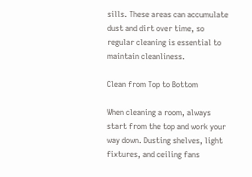sills. These areas can accumulate dust and dirt over time, so regular cleaning is essential to maintain cleanliness.

Clean from Top to Bottom

When cleaning a room, always start from the top and work your way down. Dusting shelves, light fixtures, and ceiling fans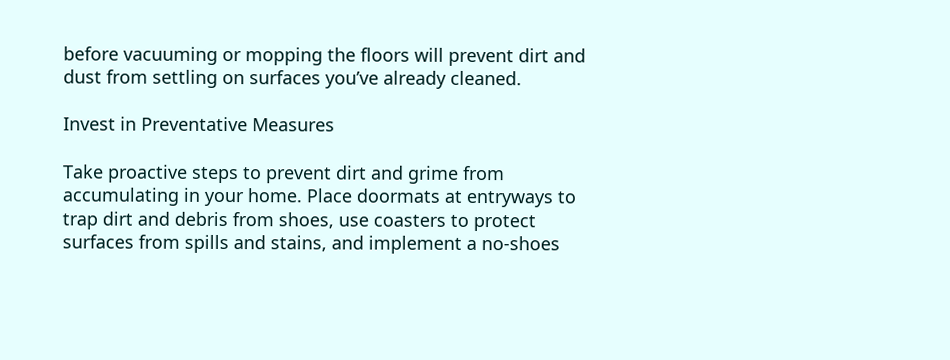before vacuuming or mopping the floors will prevent dirt and dust from settling on surfaces you’ve already cleaned.

Invest in Preventative Measures

Take proactive steps to prevent dirt and grime from accumulating in your home. Place doormats at entryways to trap dirt and debris from shoes, use coasters to protect surfaces from spills and stains, and implement a no-shoes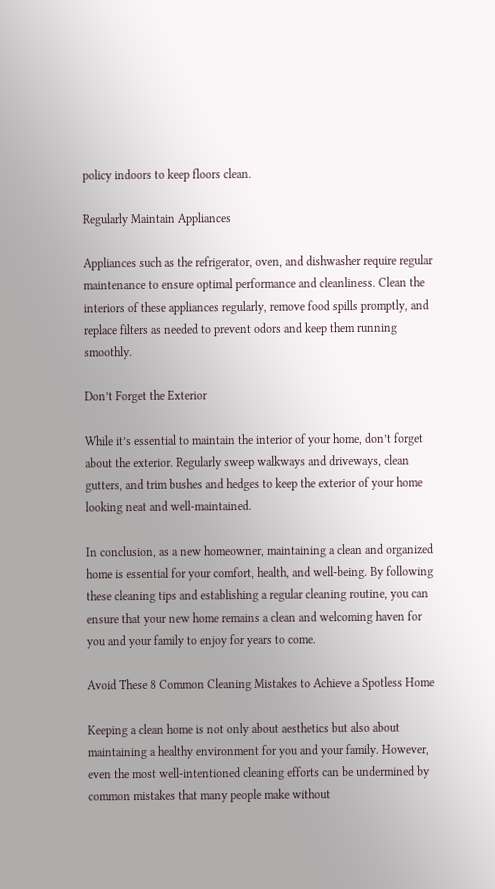policy indoors to keep floors clean.

Regularly Maintain Appliances

Appliances such as the refrigerator, oven, and dishwasher require regular maintenance to ensure optimal performance and cleanliness. Clean the interiors of these appliances regularly, remove food spills promptly, and replace filters as needed to prevent odors and keep them running smoothly.

Don’t Forget the Exterior

While it’s essential to maintain the interior of your home, don’t forget about the exterior. Regularly sweep walkways and driveways, clean gutters, and trim bushes and hedges to keep the exterior of your home looking neat and well-maintained.

In conclusion, as a new homeowner, maintaining a clean and organized home is essential for your comfort, health, and well-being. By following these cleaning tips and establishing a regular cleaning routine, you can ensure that your new home remains a clean and welcoming haven for you and your family to enjoy for years to come.

Avoid These 8 Common Cleaning Mistakes to Achieve a Spotless Home

Keeping a clean home is not only about aesthetics but also about maintaining a healthy environment for you and your family. However, even the most well-intentioned cleaning efforts can be undermined by common mistakes that many people make without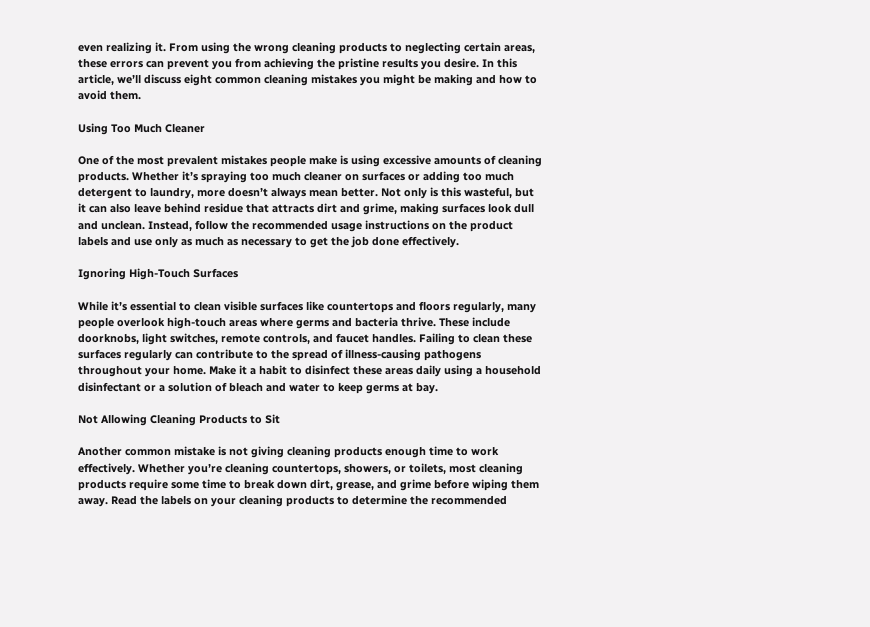even realizing it. From using the wrong cleaning products to neglecting certain areas, these errors can prevent you from achieving the pristine results you desire. In this article, we’ll discuss eight common cleaning mistakes you might be making and how to avoid them.

Using Too Much Cleaner

One of the most prevalent mistakes people make is using excessive amounts of cleaning products. Whether it’s spraying too much cleaner on surfaces or adding too much detergent to laundry, more doesn’t always mean better. Not only is this wasteful, but it can also leave behind residue that attracts dirt and grime, making surfaces look dull and unclean. Instead, follow the recommended usage instructions on the product labels and use only as much as necessary to get the job done effectively.

Ignoring High-Touch Surfaces

While it’s essential to clean visible surfaces like countertops and floors regularly, many people overlook high-touch areas where germs and bacteria thrive. These include doorknobs, light switches, remote controls, and faucet handles. Failing to clean these surfaces regularly can contribute to the spread of illness-causing pathogens throughout your home. Make it a habit to disinfect these areas daily using a household disinfectant or a solution of bleach and water to keep germs at bay.

Not Allowing Cleaning Products to Sit

Another common mistake is not giving cleaning products enough time to work effectively. Whether you’re cleaning countertops, showers, or toilets, most cleaning products require some time to break down dirt, grease, and grime before wiping them away. Read the labels on your cleaning products to determine the recommended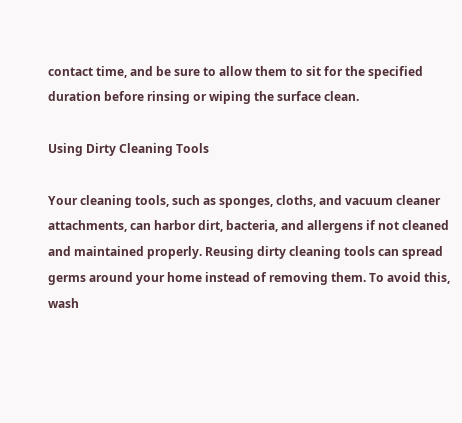contact time, and be sure to allow them to sit for the specified duration before rinsing or wiping the surface clean.

Using Dirty Cleaning Tools

Your cleaning tools, such as sponges, cloths, and vacuum cleaner attachments, can harbor dirt, bacteria, and allergens if not cleaned and maintained properly. Reusing dirty cleaning tools can spread germs around your home instead of removing them. To avoid this, wash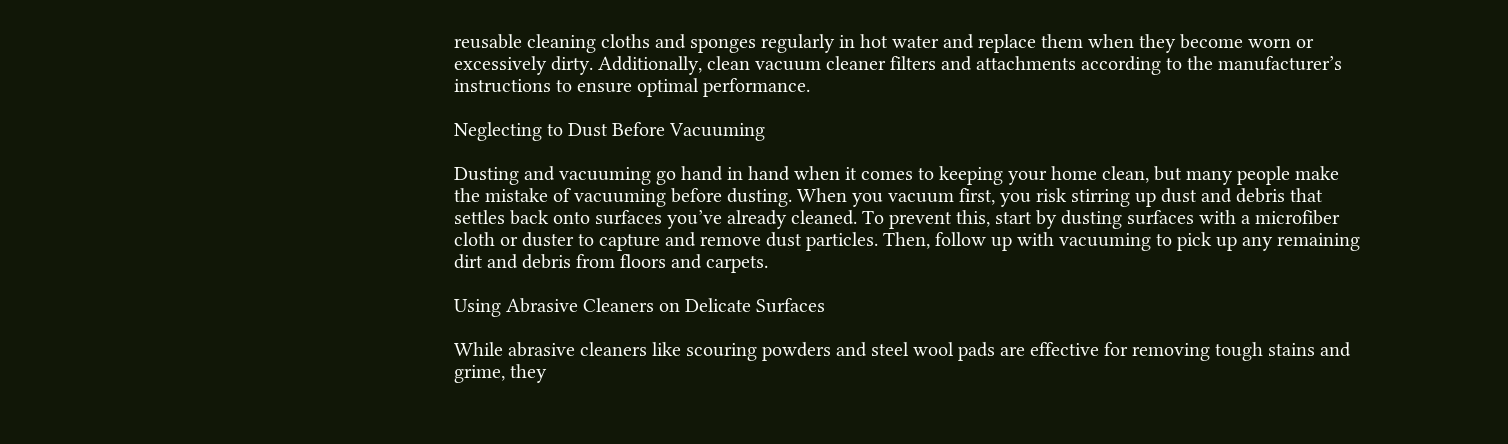reusable cleaning cloths and sponges regularly in hot water and replace them when they become worn or excessively dirty. Additionally, clean vacuum cleaner filters and attachments according to the manufacturer’s instructions to ensure optimal performance.

Neglecting to Dust Before Vacuuming

Dusting and vacuuming go hand in hand when it comes to keeping your home clean, but many people make the mistake of vacuuming before dusting. When you vacuum first, you risk stirring up dust and debris that settles back onto surfaces you’ve already cleaned. To prevent this, start by dusting surfaces with a microfiber cloth or duster to capture and remove dust particles. Then, follow up with vacuuming to pick up any remaining dirt and debris from floors and carpets.

Using Abrasive Cleaners on Delicate Surfaces

While abrasive cleaners like scouring powders and steel wool pads are effective for removing tough stains and grime, they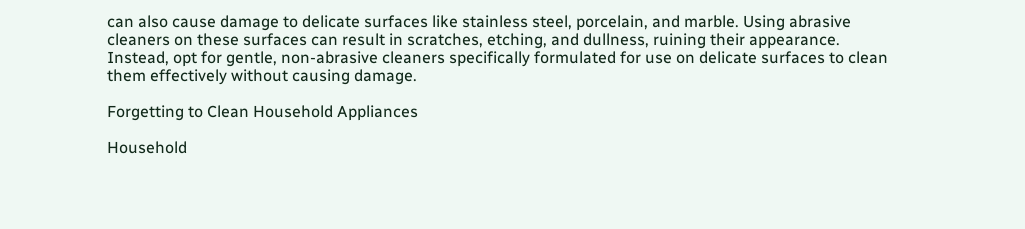can also cause damage to delicate surfaces like stainless steel, porcelain, and marble. Using abrasive cleaners on these surfaces can result in scratches, etching, and dullness, ruining their appearance. Instead, opt for gentle, non-abrasive cleaners specifically formulated for use on delicate surfaces to clean them effectively without causing damage.

Forgetting to Clean Household Appliances

Household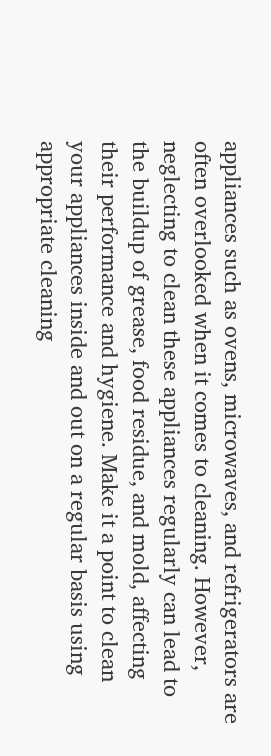appliances such as ovens, microwaves, and refrigerators are often overlooked when it comes to cleaning. However, neglecting to clean these appliances regularly can lead to the buildup of grease, food residue, and mold, affecting their performance and hygiene. Make it a point to clean your appliances inside and out on a regular basis using appropriate cleaning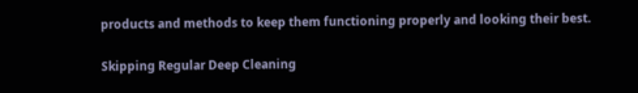products and methods to keep them functioning properly and looking their best.

Skipping Regular Deep Cleaning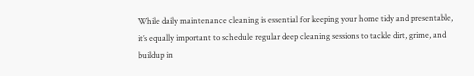While daily maintenance cleaning is essential for keeping your home tidy and presentable, it’s equally important to schedule regular deep cleaning sessions to tackle dirt, grime, and buildup in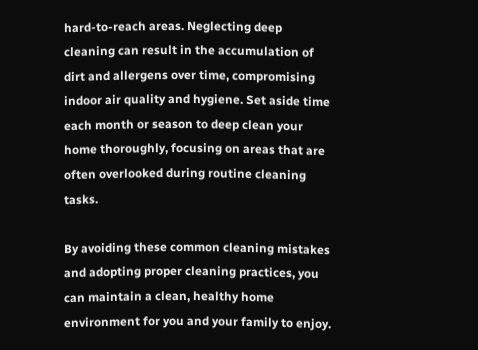hard-to-reach areas. Neglecting deep cleaning can result in the accumulation of dirt and allergens over time, compromising indoor air quality and hygiene. Set aside time each month or season to deep clean your home thoroughly, focusing on areas that are often overlooked during routine cleaning tasks.

By avoiding these common cleaning mistakes and adopting proper cleaning practices, you can maintain a clean, healthy home environment for you and your family to enjoy.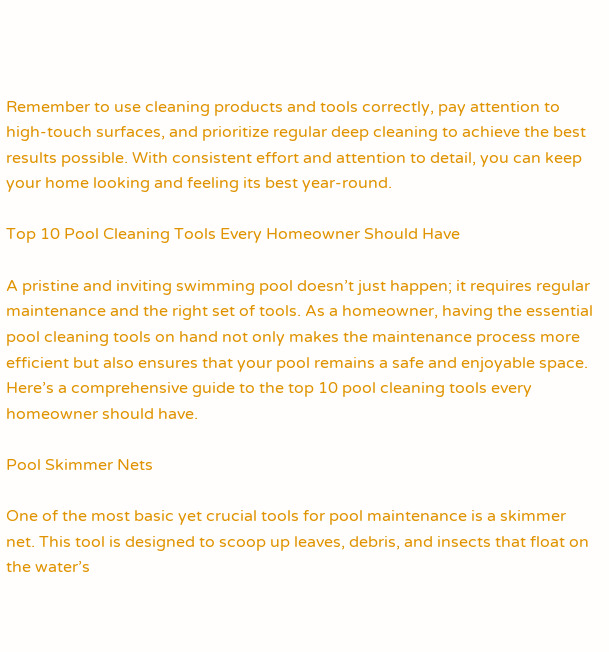Remember to use cleaning products and tools correctly, pay attention to high-touch surfaces, and prioritize regular deep cleaning to achieve the best results possible. With consistent effort and attention to detail, you can keep your home looking and feeling its best year-round.

Top 10 Pool Cleaning Tools Every Homeowner Should Have

A pristine and inviting swimming pool doesn’t just happen; it requires regular maintenance and the right set of tools. As a homeowner, having the essential pool cleaning tools on hand not only makes the maintenance process more efficient but also ensures that your pool remains a safe and enjoyable space. Here’s a comprehensive guide to the top 10 pool cleaning tools every homeowner should have.

Pool Skimmer Nets

One of the most basic yet crucial tools for pool maintenance is a skimmer net. This tool is designed to scoop up leaves, debris, and insects that float on the water’s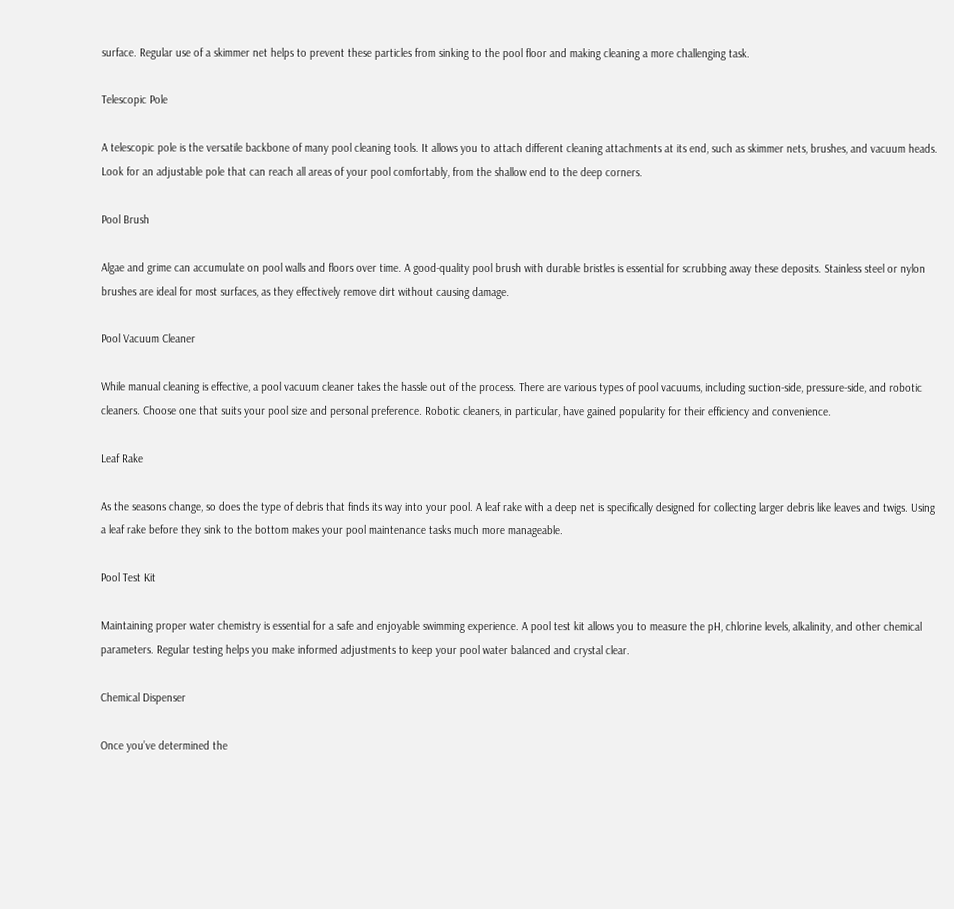surface. Regular use of a skimmer net helps to prevent these particles from sinking to the pool floor and making cleaning a more challenging task.

Telescopic Pole

A telescopic pole is the versatile backbone of many pool cleaning tools. It allows you to attach different cleaning attachments at its end, such as skimmer nets, brushes, and vacuum heads. Look for an adjustable pole that can reach all areas of your pool comfortably, from the shallow end to the deep corners.

Pool Brush

Algae and grime can accumulate on pool walls and floors over time. A good-quality pool brush with durable bristles is essential for scrubbing away these deposits. Stainless steel or nylon brushes are ideal for most surfaces, as they effectively remove dirt without causing damage.

Pool Vacuum Cleaner

While manual cleaning is effective, a pool vacuum cleaner takes the hassle out of the process. There are various types of pool vacuums, including suction-side, pressure-side, and robotic cleaners. Choose one that suits your pool size and personal preference. Robotic cleaners, in particular, have gained popularity for their efficiency and convenience.

Leaf Rake

As the seasons change, so does the type of debris that finds its way into your pool. A leaf rake with a deep net is specifically designed for collecting larger debris like leaves and twigs. Using a leaf rake before they sink to the bottom makes your pool maintenance tasks much more manageable.

Pool Test Kit

Maintaining proper water chemistry is essential for a safe and enjoyable swimming experience. A pool test kit allows you to measure the pH, chlorine levels, alkalinity, and other chemical parameters. Regular testing helps you make informed adjustments to keep your pool water balanced and crystal clear.

Chemical Dispenser

Once you’ve determined the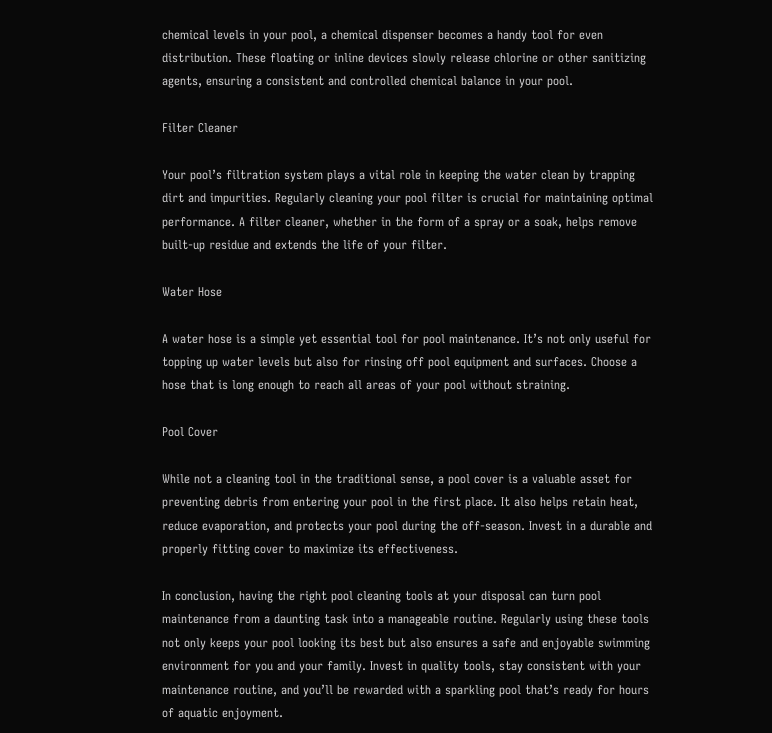chemical levels in your pool, a chemical dispenser becomes a handy tool for even distribution. These floating or inline devices slowly release chlorine or other sanitizing agents, ensuring a consistent and controlled chemical balance in your pool.

Filter Cleaner

Your pool’s filtration system plays a vital role in keeping the water clean by trapping dirt and impurities. Regularly cleaning your pool filter is crucial for maintaining optimal performance. A filter cleaner, whether in the form of a spray or a soak, helps remove built-up residue and extends the life of your filter.

Water Hose

A water hose is a simple yet essential tool for pool maintenance. It’s not only useful for topping up water levels but also for rinsing off pool equipment and surfaces. Choose a hose that is long enough to reach all areas of your pool without straining.

Pool Cover

While not a cleaning tool in the traditional sense, a pool cover is a valuable asset for preventing debris from entering your pool in the first place. It also helps retain heat, reduce evaporation, and protects your pool during the off-season. Invest in a durable and properly fitting cover to maximize its effectiveness.

In conclusion, having the right pool cleaning tools at your disposal can turn pool maintenance from a daunting task into a manageable routine. Regularly using these tools not only keeps your pool looking its best but also ensures a safe and enjoyable swimming environment for you and your family. Invest in quality tools, stay consistent with your maintenance routine, and you’ll be rewarded with a sparkling pool that’s ready for hours of aquatic enjoyment.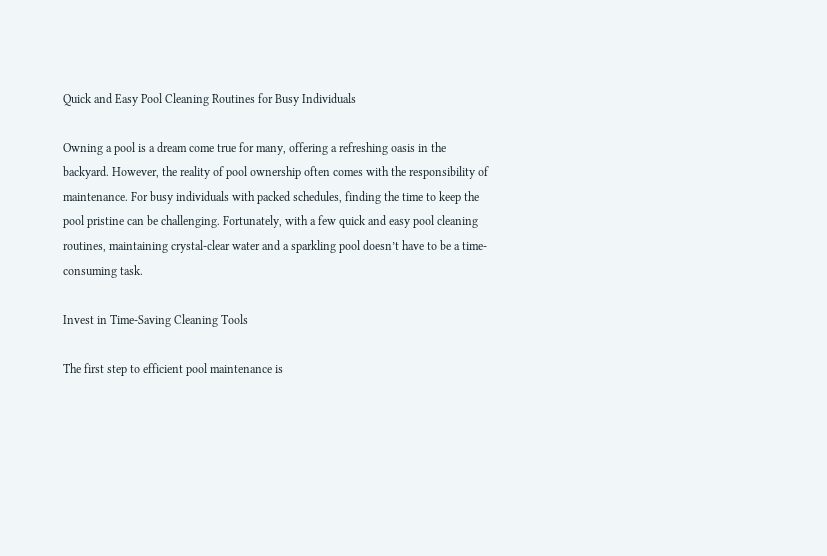Quick and Easy Pool Cleaning Routines for Busy Individuals

Owning a pool is a dream come true for many, offering a refreshing oasis in the backyard. However, the reality of pool ownership often comes with the responsibility of maintenance. For busy individuals with packed schedules, finding the time to keep the pool pristine can be challenging. Fortunately, with a few quick and easy pool cleaning routines, maintaining crystal-clear water and a sparkling pool doesn’t have to be a time-consuming task.

Invest in Time-Saving Cleaning Tools

The first step to efficient pool maintenance is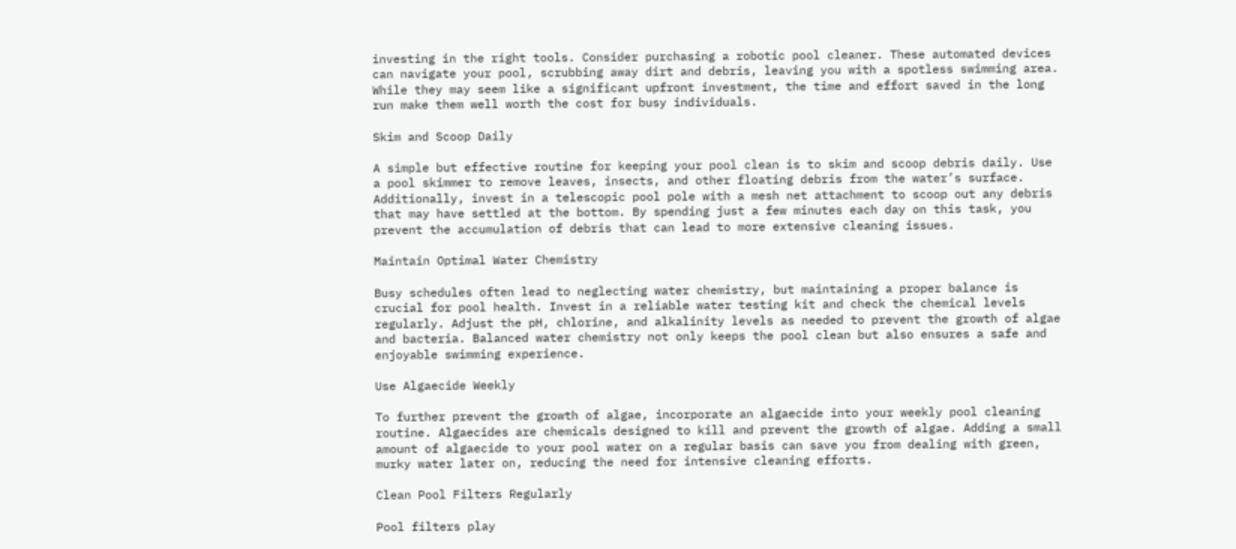investing in the right tools. Consider purchasing a robotic pool cleaner. These automated devices can navigate your pool, scrubbing away dirt and debris, leaving you with a spotless swimming area. While they may seem like a significant upfront investment, the time and effort saved in the long run make them well worth the cost for busy individuals.

Skim and Scoop Daily

A simple but effective routine for keeping your pool clean is to skim and scoop debris daily. Use a pool skimmer to remove leaves, insects, and other floating debris from the water’s surface. Additionally, invest in a telescopic pool pole with a mesh net attachment to scoop out any debris that may have settled at the bottom. By spending just a few minutes each day on this task, you prevent the accumulation of debris that can lead to more extensive cleaning issues.

Maintain Optimal Water Chemistry

Busy schedules often lead to neglecting water chemistry, but maintaining a proper balance is crucial for pool health. Invest in a reliable water testing kit and check the chemical levels regularly. Adjust the pH, chlorine, and alkalinity levels as needed to prevent the growth of algae and bacteria. Balanced water chemistry not only keeps the pool clean but also ensures a safe and enjoyable swimming experience.

Use Algaecide Weekly

To further prevent the growth of algae, incorporate an algaecide into your weekly pool cleaning routine. Algaecides are chemicals designed to kill and prevent the growth of algae. Adding a small amount of algaecide to your pool water on a regular basis can save you from dealing with green, murky water later on, reducing the need for intensive cleaning efforts.

Clean Pool Filters Regularly

Pool filters play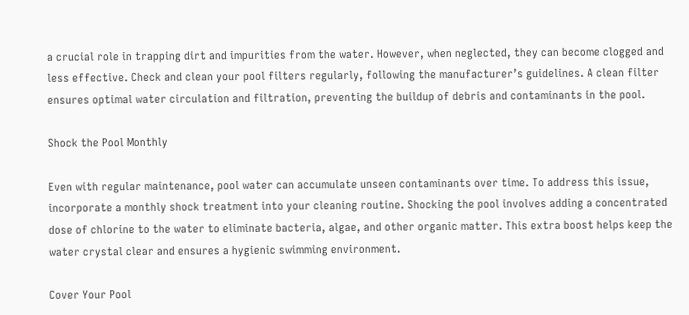a crucial role in trapping dirt and impurities from the water. However, when neglected, they can become clogged and less effective. Check and clean your pool filters regularly, following the manufacturer’s guidelines. A clean filter ensures optimal water circulation and filtration, preventing the buildup of debris and contaminants in the pool.

Shock the Pool Monthly

Even with regular maintenance, pool water can accumulate unseen contaminants over time. To address this issue, incorporate a monthly shock treatment into your cleaning routine. Shocking the pool involves adding a concentrated dose of chlorine to the water to eliminate bacteria, algae, and other organic matter. This extra boost helps keep the water crystal clear and ensures a hygienic swimming environment.

Cover Your Pool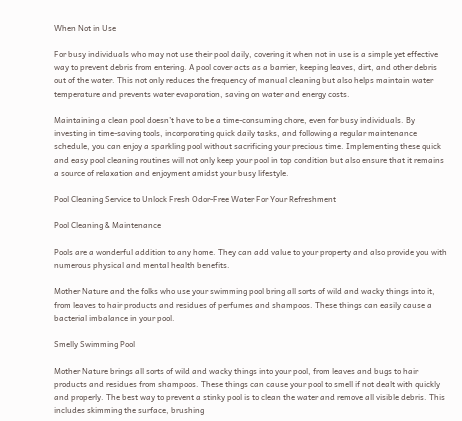When Not in Use

For busy individuals who may not use their pool daily, covering it when not in use is a simple yet effective way to prevent debris from entering. A pool cover acts as a barrier, keeping leaves, dirt, and other debris out of the water. This not only reduces the frequency of manual cleaning but also helps maintain water temperature and prevents water evaporation, saving on water and energy costs.

Maintaining a clean pool doesn’t have to be a time-consuming chore, even for busy individuals. By investing in time-saving tools, incorporating quick daily tasks, and following a regular maintenance schedule, you can enjoy a sparkling pool without sacrificing your precious time. Implementing these quick and easy pool cleaning routines will not only keep your pool in top condition but also ensure that it remains a source of relaxation and enjoyment amidst your busy lifestyle.

Pool Cleaning Service to Unlock Fresh Odor-Free Water For Your Refreshment

Pool Cleaning & Maintenance

Pools are a wonderful addition to any home. They can add value to your property and also provide you with numerous physical and mental health benefits.

Mother Nature and the folks who use your swimming pool bring all sorts of wild and wacky things into it, from leaves to hair products and residues of perfumes and shampoos. These things can easily cause a bacterial imbalance in your pool.

Smelly Swimming Pool

Mother Nature brings all sorts of wild and wacky things into your pool, from leaves and bugs to hair products and residues from shampoos. These things can cause your pool to smell if not dealt with quickly and properly. The best way to prevent a stinky pool is to clean the water and remove all visible debris. This includes skimming the surface, brushing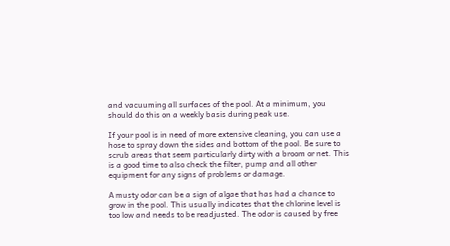and vacuuming all surfaces of the pool. At a minimum, you should do this on a weekly basis during peak use.

If your pool is in need of more extensive cleaning, you can use a hose to spray down the sides and bottom of the pool. Be sure to scrub areas that seem particularly dirty with a broom or net. This is a good time to also check the filter, pump and all other equipment for any signs of problems or damage.

A musty odor can be a sign of algae that has had a chance to grow in the pool. This usually indicates that the chlorine level is too low and needs to be readjusted. The odor is caused by free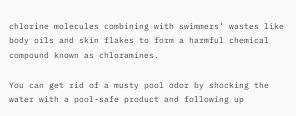chlorine molecules combining with swimmers’ wastes like body oils and skin flakes to form a harmful chemical compound known as chloramines.

You can get rid of a musty pool odor by shocking the water with a pool-safe product and following up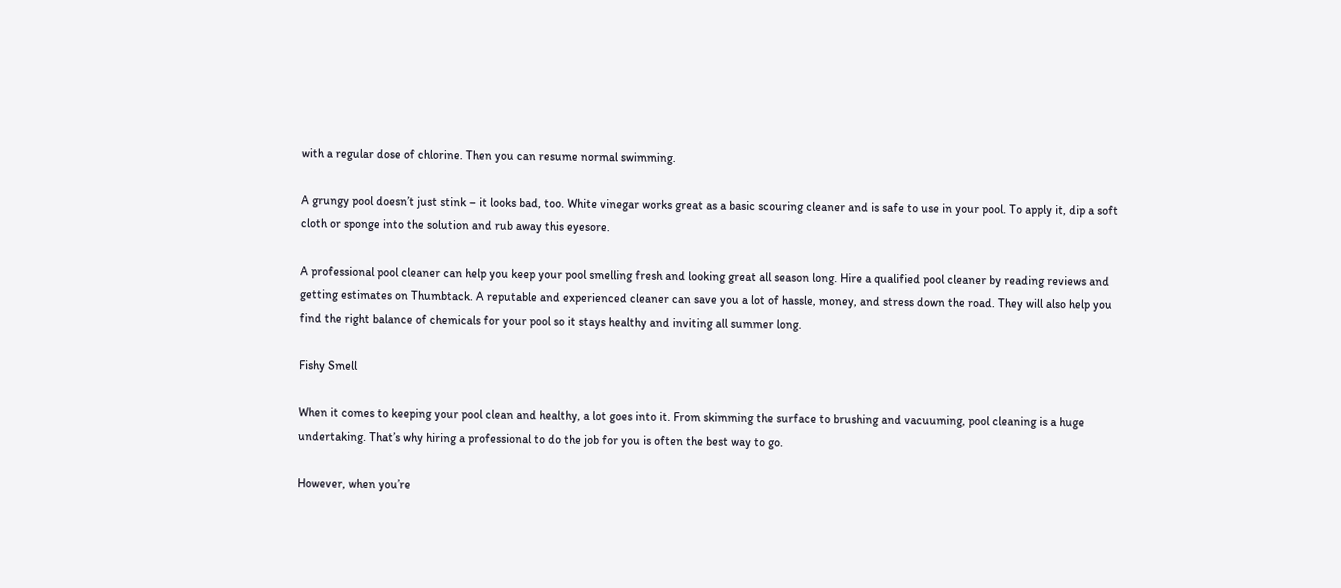with a regular dose of chlorine. Then you can resume normal swimming.

A grungy pool doesn’t just stink – it looks bad, too. White vinegar works great as a basic scouring cleaner and is safe to use in your pool. To apply it, dip a soft cloth or sponge into the solution and rub away this eyesore.

A professional pool cleaner can help you keep your pool smelling fresh and looking great all season long. Hire a qualified pool cleaner by reading reviews and getting estimates on Thumbtack. A reputable and experienced cleaner can save you a lot of hassle, money, and stress down the road. They will also help you find the right balance of chemicals for your pool so it stays healthy and inviting all summer long.

Fishy Smell

When it comes to keeping your pool clean and healthy, a lot goes into it. From skimming the surface to brushing and vacuuming, pool cleaning is a huge undertaking. That’s why hiring a professional to do the job for you is often the best way to go.

However, when you’re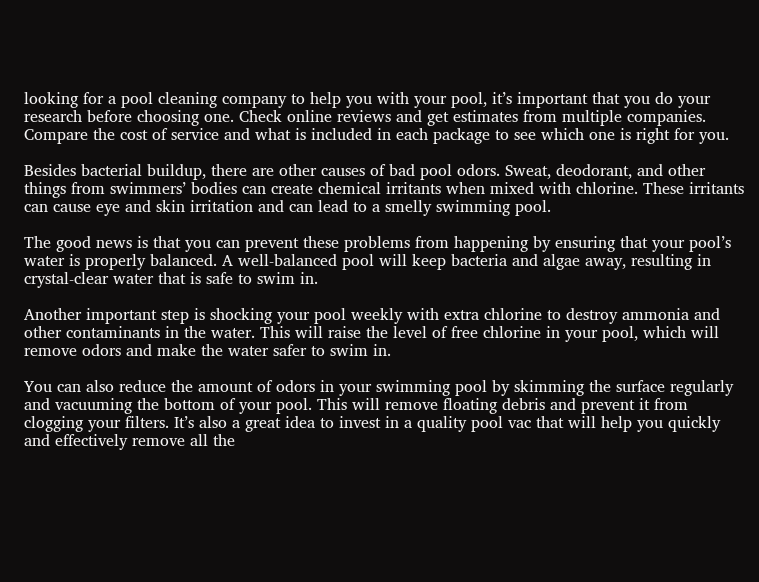looking for a pool cleaning company to help you with your pool, it’s important that you do your research before choosing one. Check online reviews and get estimates from multiple companies. Compare the cost of service and what is included in each package to see which one is right for you.

Besides bacterial buildup, there are other causes of bad pool odors. Sweat, deodorant, and other things from swimmers’ bodies can create chemical irritants when mixed with chlorine. These irritants can cause eye and skin irritation and can lead to a smelly swimming pool.

The good news is that you can prevent these problems from happening by ensuring that your pool’s water is properly balanced. A well-balanced pool will keep bacteria and algae away, resulting in crystal-clear water that is safe to swim in.

Another important step is shocking your pool weekly with extra chlorine to destroy ammonia and other contaminants in the water. This will raise the level of free chlorine in your pool, which will remove odors and make the water safer to swim in.

You can also reduce the amount of odors in your swimming pool by skimming the surface regularly and vacuuming the bottom of your pool. This will remove floating debris and prevent it from clogging your filters. It’s also a great idea to invest in a quality pool vac that will help you quickly and effectively remove all the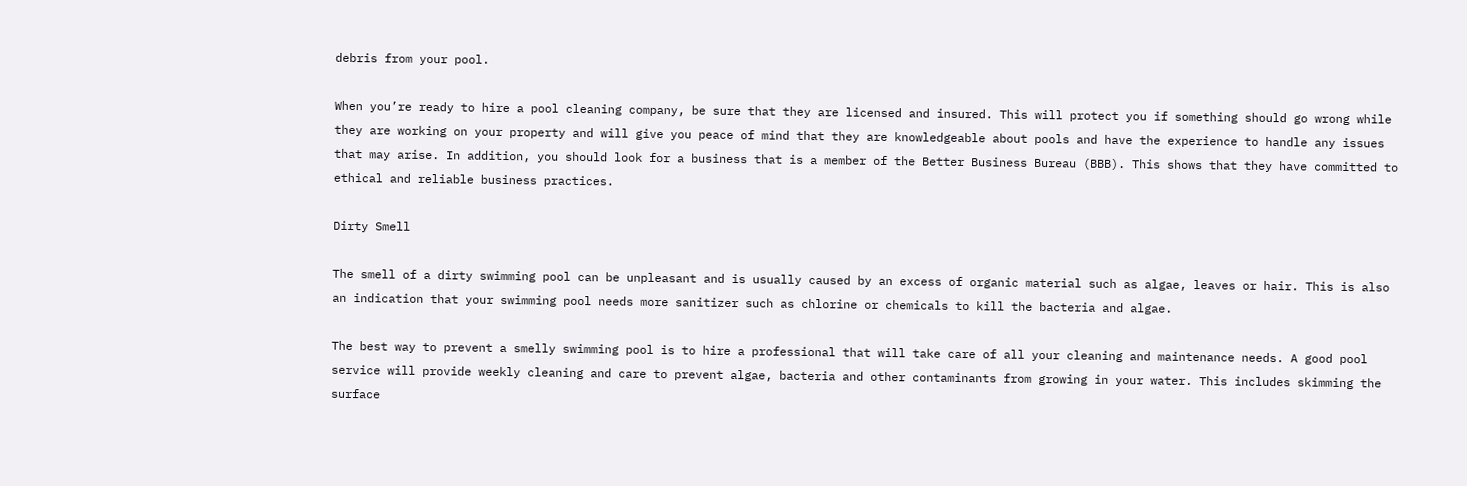debris from your pool.

When you’re ready to hire a pool cleaning company, be sure that they are licensed and insured. This will protect you if something should go wrong while they are working on your property and will give you peace of mind that they are knowledgeable about pools and have the experience to handle any issues that may arise. In addition, you should look for a business that is a member of the Better Business Bureau (BBB). This shows that they have committed to ethical and reliable business practices.

Dirty Smell

The smell of a dirty swimming pool can be unpleasant and is usually caused by an excess of organic material such as algae, leaves or hair. This is also an indication that your swimming pool needs more sanitizer such as chlorine or chemicals to kill the bacteria and algae.

The best way to prevent a smelly swimming pool is to hire a professional that will take care of all your cleaning and maintenance needs. A good pool service will provide weekly cleaning and care to prevent algae, bacteria and other contaminants from growing in your water. This includes skimming the surface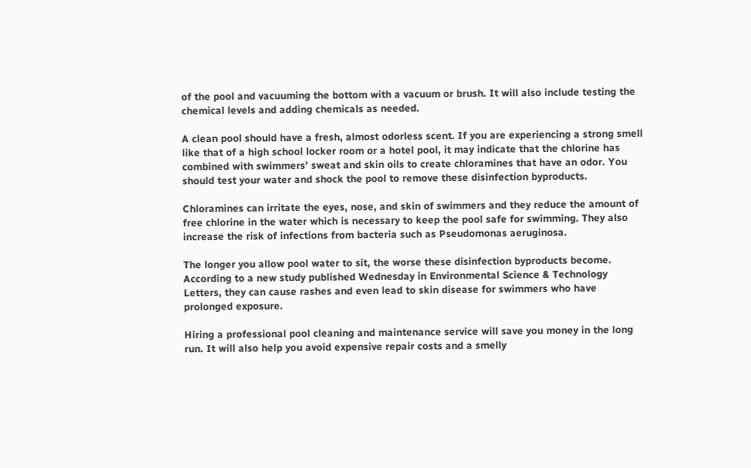of the pool and vacuuming the bottom with a vacuum or brush. It will also include testing the chemical levels and adding chemicals as needed.

A clean pool should have a fresh, almost odorless scent. If you are experiencing a strong smell like that of a high school locker room or a hotel pool, it may indicate that the chlorine has combined with swimmers’ sweat and skin oils to create chloramines that have an odor. You should test your water and shock the pool to remove these disinfection byproducts.

Chloramines can irritate the eyes, nose, and skin of swimmers and they reduce the amount of free chlorine in the water which is necessary to keep the pool safe for swimming. They also increase the risk of infections from bacteria such as Pseudomonas aeruginosa.

The longer you allow pool water to sit, the worse these disinfection byproducts become. According to a new study published Wednesday in Environmental Science & Technology Letters, they can cause rashes and even lead to skin disease for swimmers who have prolonged exposure.

Hiring a professional pool cleaning and maintenance service will save you money in the long run. It will also help you avoid expensive repair costs and a smelly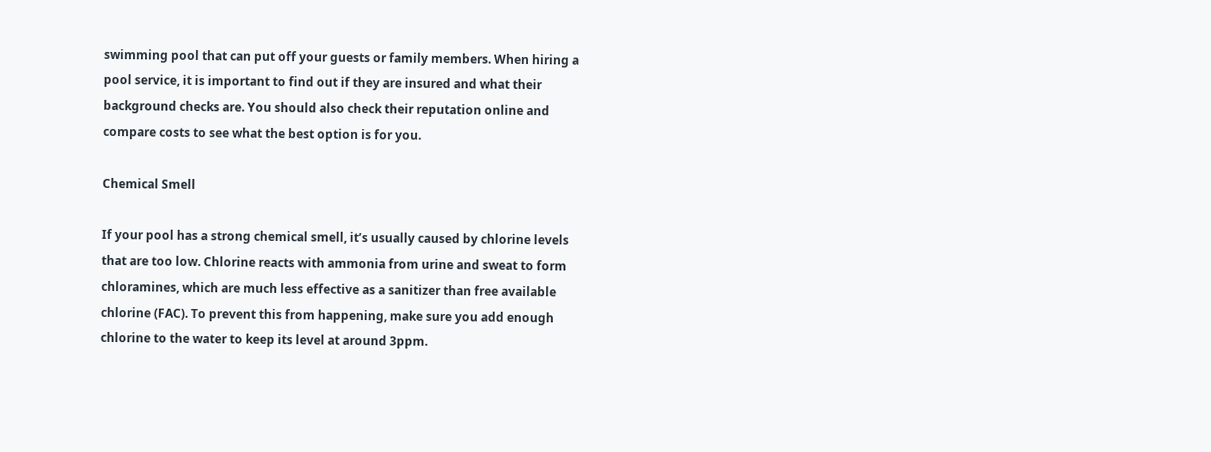swimming pool that can put off your guests or family members. When hiring a pool service, it is important to find out if they are insured and what their background checks are. You should also check their reputation online and compare costs to see what the best option is for you.

Chemical Smell

If your pool has a strong chemical smell, it’s usually caused by chlorine levels that are too low. Chlorine reacts with ammonia from urine and sweat to form chloramines, which are much less effective as a sanitizer than free available chlorine (FAC). To prevent this from happening, make sure you add enough chlorine to the water to keep its level at around 3ppm.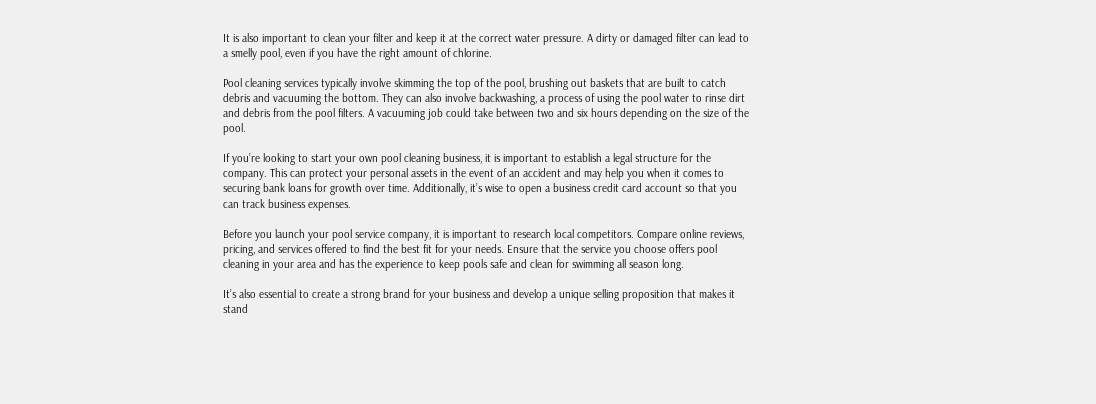It is also important to clean your filter and keep it at the correct water pressure. A dirty or damaged filter can lead to a smelly pool, even if you have the right amount of chlorine.

Pool cleaning services typically involve skimming the top of the pool, brushing out baskets that are built to catch debris and vacuuming the bottom. They can also involve backwashing, a process of using the pool water to rinse dirt and debris from the pool filters. A vacuuming job could take between two and six hours depending on the size of the pool.

If you’re looking to start your own pool cleaning business, it is important to establish a legal structure for the company. This can protect your personal assets in the event of an accident and may help you when it comes to securing bank loans for growth over time. Additionally, it’s wise to open a business credit card account so that you can track business expenses.

Before you launch your pool service company, it is important to research local competitors. Compare online reviews, pricing, and services offered to find the best fit for your needs. Ensure that the service you choose offers pool cleaning in your area and has the experience to keep pools safe and clean for swimming all season long.

It’s also essential to create a strong brand for your business and develop a unique selling proposition that makes it stand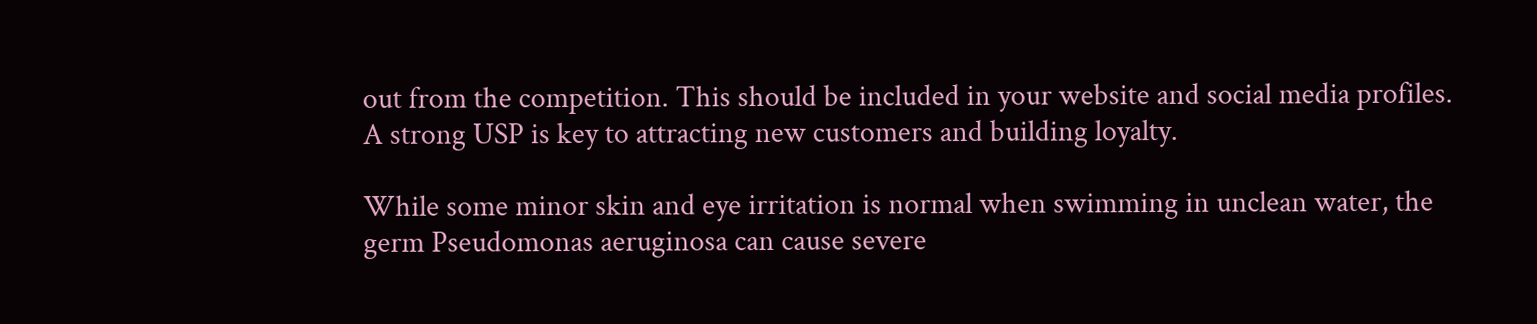out from the competition. This should be included in your website and social media profiles. A strong USP is key to attracting new customers and building loyalty.

While some minor skin and eye irritation is normal when swimming in unclean water, the germ Pseudomonas aeruginosa can cause severe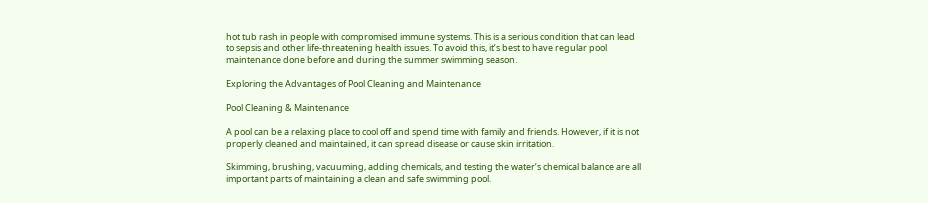hot tub rash in people with compromised immune systems. This is a serious condition that can lead to sepsis and other life-threatening health issues. To avoid this, it’s best to have regular pool maintenance done before and during the summer swimming season.

Exploring the Advantages of Pool Cleaning and Maintenance

Pool Cleaning & Maintenance

A pool can be a relaxing place to cool off and spend time with family and friends. However, if it is not properly cleaned and maintained, it can spread disease or cause skin irritation.

Skimming, brushing, vacuuming, adding chemicals, and testing the water’s chemical balance are all important parts of maintaining a clean and safe swimming pool.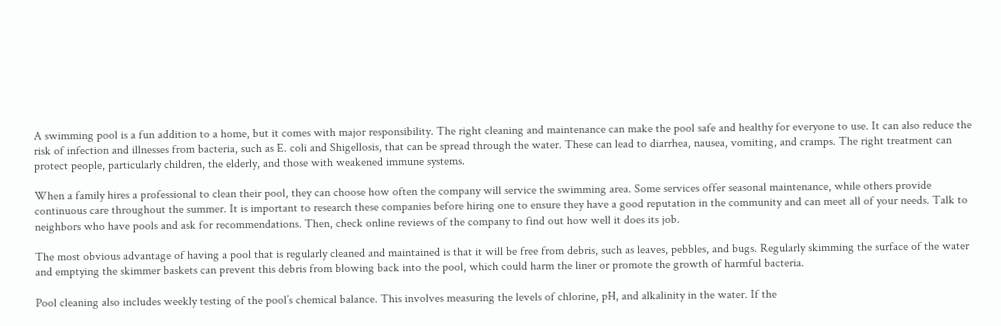A swimming pool is a fun addition to a home, but it comes with major responsibility. The right cleaning and maintenance can make the pool safe and healthy for everyone to use. It can also reduce the risk of infection and illnesses from bacteria, such as E. coli and Shigellosis, that can be spread through the water. These can lead to diarrhea, nausea, vomiting, and cramps. The right treatment can protect people, particularly children, the elderly, and those with weakened immune systems.

When a family hires a professional to clean their pool, they can choose how often the company will service the swimming area. Some services offer seasonal maintenance, while others provide continuous care throughout the summer. It is important to research these companies before hiring one to ensure they have a good reputation in the community and can meet all of your needs. Talk to neighbors who have pools and ask for recommendations. Then, check online reviews of the company to find out how well it does its job.

The most obvious advantage of having a pool that is regularly cleaned and maintained is that it will be free from debris, such as leaves, pebbles, and bugs. Regularly skimming the surface of the water and emptying the skimmer baskets can prevent this debris from blowing back into the pool, which could harm the liner or promote the growth of harmful bacteria.

Pool cleaning also includes weekly testing of the pool’s chemical balance. This involves measuring the levels of chlorine, pH, and alkalinity in the water. If the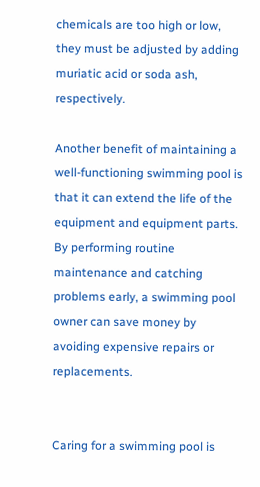chemicals are too high or low, they must be adjusted by adding muriatic acid or soda ash, respectively.

Another benefit of maintaining a well-functioning swimming pool is that it can extend the life of the equipment and equipment parts. By performing routine maintenance and catching problems early, a swimming pool owner can save money by avoiding expensive repairs or replacements.


Caring for a swimming pool is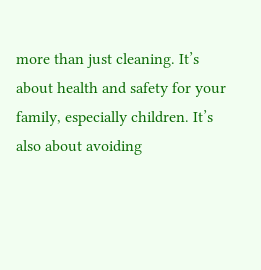more than just cleaning. It’s about health and safety for your family, especially children. It’s also about avoiding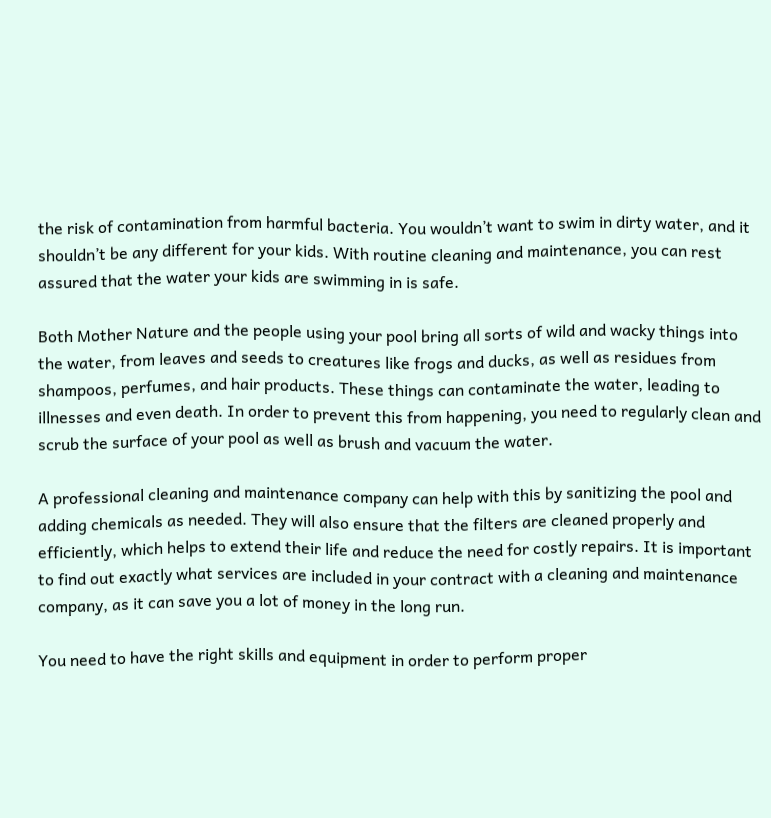the risk of contamination from harmful bacteria. You wouldn’t want to swim in dirty water, and it shouldn’t be any different for your kids. With routine cleaning and maintenance, you can rest assured that the water your kids are swimming in is safe.

Both Mother Nature and the people using your pool bring all sorts of wild and wacky things into the water, from leaves and seeds to creatures like frogs and ducks, as well as residues from shampoos, perfumes, and hair products. These things can contaminate the water, leading to illnesses and even death. In order to prevent this from happening, you need to regularly clean and scrub the surface of your pool as well as brush and vacuum the water.

A professional cleaning and maintenance company can help with this by sanitizing the pool and adding chemicals as needed. They will also ensure that the filters are cleaned properly and efficiently, which helps to extend their life and reduce the need for costly repairs. It is important to find out exactly what services are included in your contract with a cleaning and maintenance company, as it can save you a lot of money in the long run.

You need to have the right skills and equipment in order to perform proper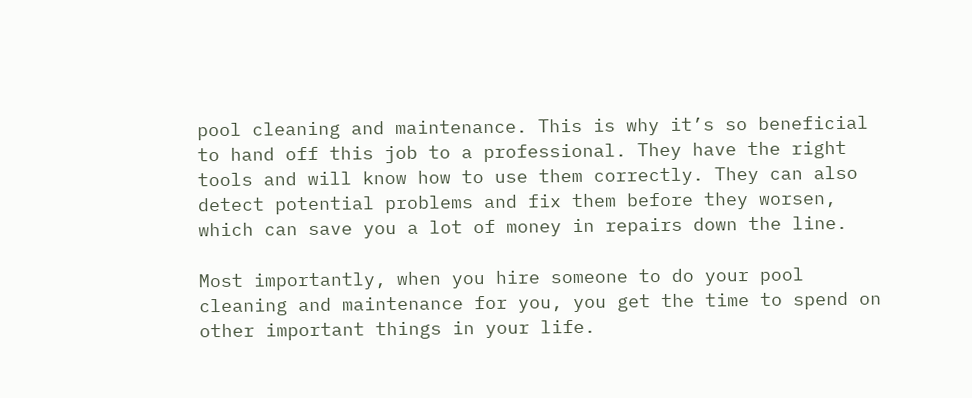pool cleaning and maintenance. This is why it’s so beneficial to hand off this job to a professional. They have the right tools and will know how to use them correctly. They can also detect potential problems and fix them before they worsen, which can save you a lot of money in repairs down the line.

Most importantly, when you hire someone to do your pool cleaning and maintenance for you, you get the time to spend on other important things in your life.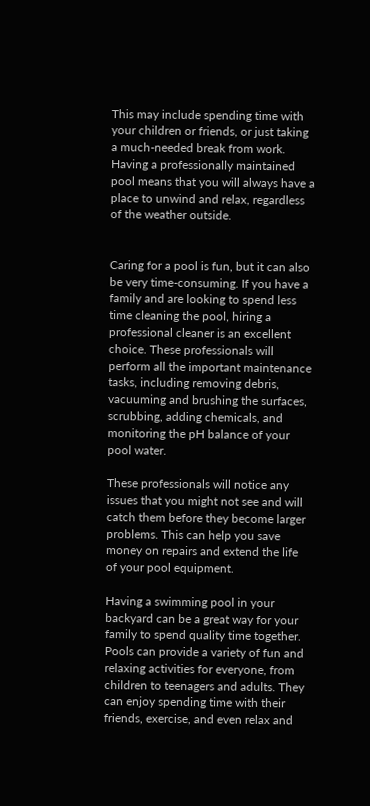This may include spending time with your children or friends, or just taking a much-needed break from work. Having a professionally maintained pool means that you will always have a place to unwind and relax, regardless of the weather outside.


Caring for a pool is fun, but it can also be very time-consuming. If you have a family and are looking to spend less time cleaning the pool, hiring a professional cleaner is an excellent choice. These professionals will perform all the important maintenance tasks, including removing debris, vacuuming and brushing the surfaces, scrubbing, adding chemicals, and monitoring the pH balance of your pool water.

These professionals will notice any issues that you might not see and will catch them before they become larger problems. This can help you save money on repairs and extend the life of your pool equipment.

Having a swimming pool in your backyard can be a great way for your family to spend quality time together. Pools can provide a variety of fun and relaxing activities for everyone, from children to teenagers and adults. They can enjoy spending time with their friends, exercise, and even relax and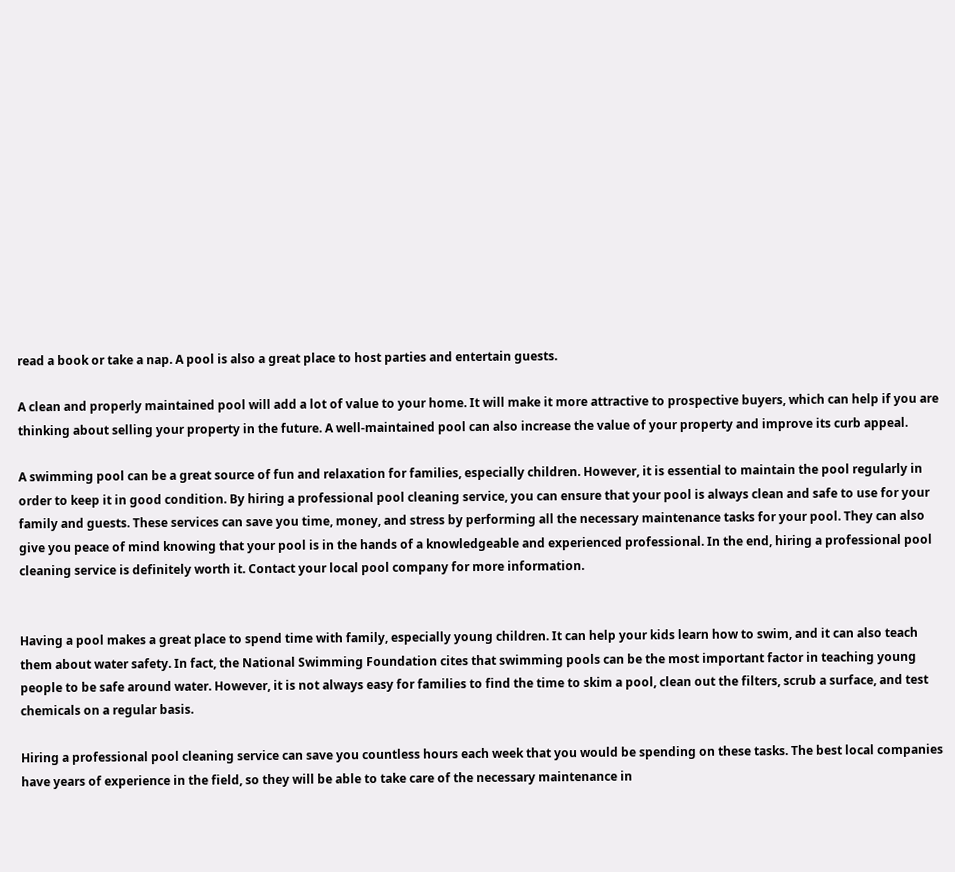read a book or take a nap. A pool is also a great place to host parties and entertain guests.

A clean and properly maintained pool will add a lot of value to your home. It will make it more attractive to prospective buyers, which can help if you are thinking about selling your property in the future. A well-maintained pool can also increase the value of your property and improve its curb appeal.

A swimming pool can be a great source of fun and relaxation for families, especially children. However, it is essential to maintain the pool regularly in order to keep it in good condition. By hiring a professional pool cleaning service, you can ensure that your pool is always clean and safe to use for your family and guests. These services can save you time, money, and stress by performing all the necessary maintenance tasks for your pool. They can also give you peace of mind knowing that your pool is in the hands of a knowledgeable and experienced professional. In the end, hiring a professional pool cleaning service is definitely worth it. Contact your local pool company for more information.


Having a pool makes a great place to spend time with family, especially young children. It can help your kids learn how to swim, and it can also teach them about water safety. In fact, the National Swimming Foundation cites that swimming pools can be the most important factor in teaching young people to be safe around water. However, it is not always easy for families to find the time to skim a pool, clean out the filters, scrub a surface, and test chemicals on a regular basis.

Hiring a professional pool cleaning service can save you countless hours each week that you would be spending on these tasks. The best local companies have years of experience in the field, so they will be able to take care of the necessary maintenance in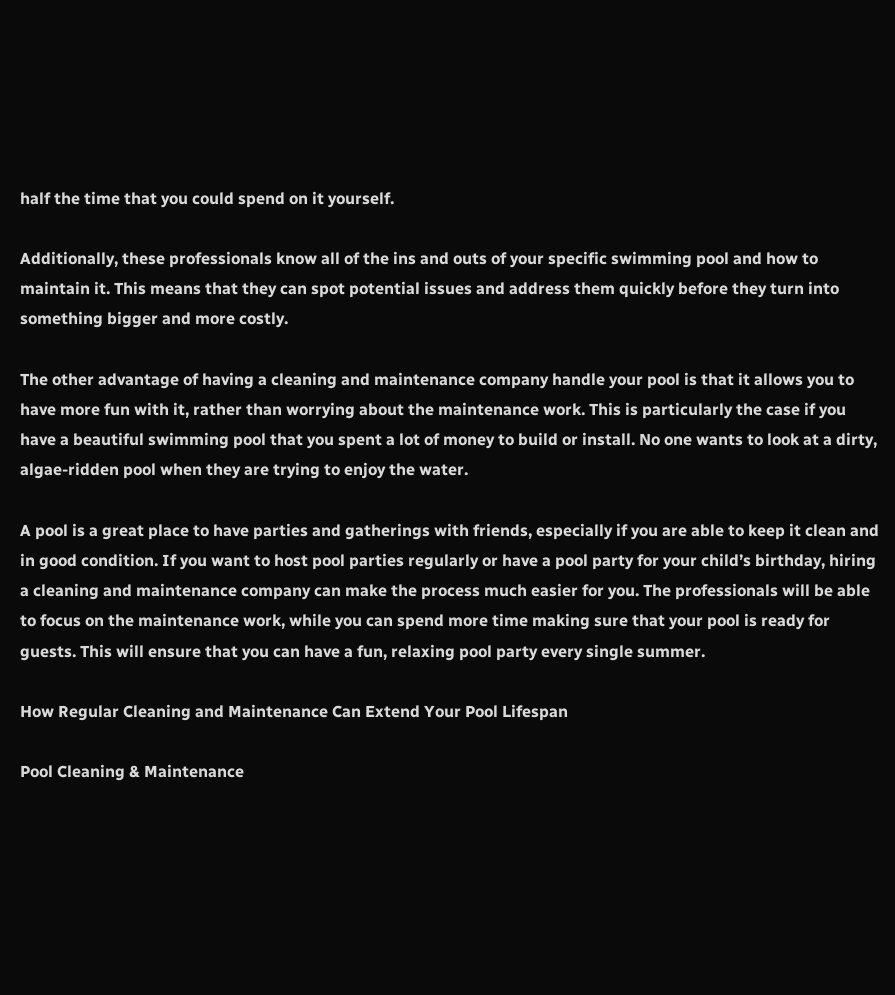half the time that you could spend on it yourself.

Additionally, these professionals know all of the ins and outs of your specific swimming pool and how to maintain it. This means that they can spot potential issues and address them quickly before they turn into something bigger and more costly.

The other advantage of having a cleaning and maintenance company handle your pool is that it allows you to have more fun with it, rather than worrying about the maintenance work. This is particularly the case if you have a beautiful swimming pool that you spent a lot of money to build or install. No one wants to look at a dirty, algae-ridden pool when they are trying to enjoy the water.

A pool is a great place to have parties and gatherings with friends, especially if you are able to keep it clean and in good condition. If you want to host pool parties regularly or have a pool party for your child’s birthday, hiring a cleaning and maintenance company can make the process much easier for you. The professionals will be able to focus on the maintenance work, while you can spend more time making sure that your pool is ready for guests. This will ensure that you can have a fun, relaxing pool party every single summer.

How Regular Cleaning and Maintenance Can Extend Your Pool Lifespan

Pool Cleaning & Maintenance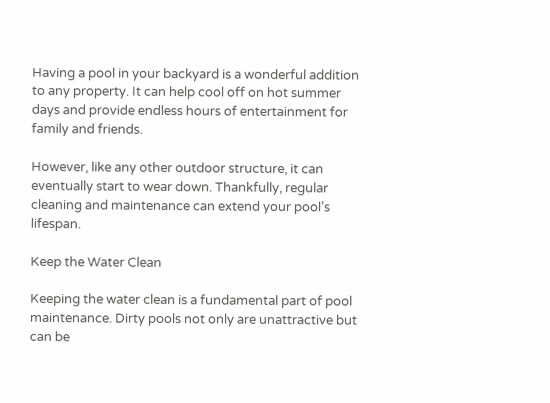Having a pool in your backyard is a wonderful addition to any property. It can help cool off on hot summer days and provide endless hours of entertainment for family and friends.

However, like any other outdoor structure, it can eventually start to wear down. Thankfully, regular cleaning and maintenance can extend your pool’s lifespan.

Keep the Water Clean

Keeping the water clean is a fundamental part of pool maintenance. Dirty pools not only are unattractive but can be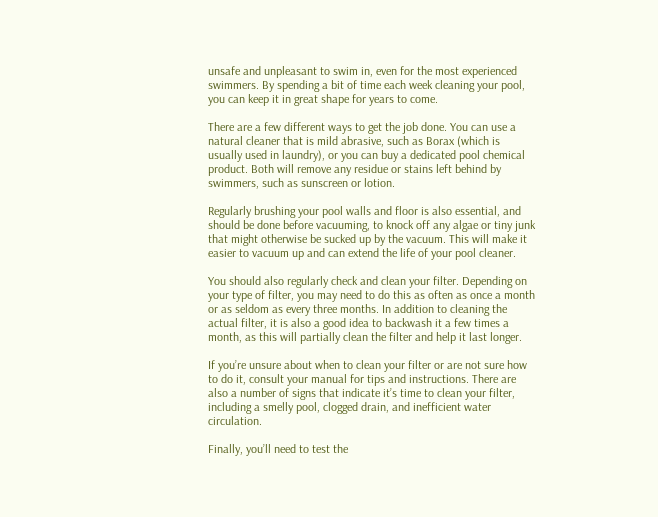unsafe and unpleasant to swim in, even for the most experienced swimmers. By spending a bit of time each week cleaning your pool, you can keep it in great shape for years to come.

There are a few different ways to get the job done. You can use a natural cleaner that is mild abrasive, such as Borax (which is usually used in laundry), or you can buy a dedicated pool chemical product. Both will remove any residue or stains left behind by swimmers, such as sunscreen or lotion.

Regularly brushing your pool walls and floor is also essential, and should be done before vacuuming, to knock off any algae or tiny junk that might otherwise be sucked up by the vacuum. This will make it easier to vacuum up and can extend the life of your pool cleaner.

You should also regularly check and clean your filter. Depending on your type of filter, you may need to do this as often as once a month or as seldom as every three months. In addition to cleaning the actual filter, it is also a good idea to backwash it a few times a month, as this will partially clean the filter and help it last longer.

If you’re unsure about when to clean your filter or are not sure how to do it, consult your manual for tips and instructions. There are also a number of signs that indicate it’s time to clean your filter, including a smelly pool, clogged drain, and inefficient water circulation.

Finally, you’ll need to test the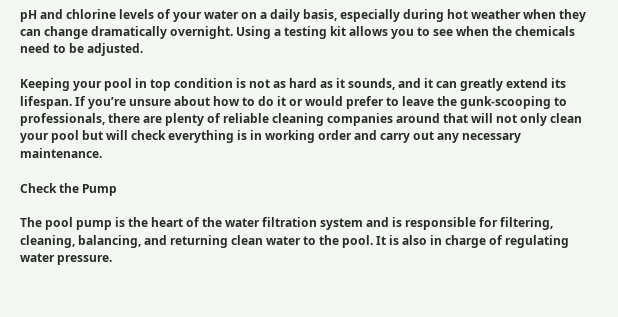pH and chlorine levels of your water on a daily basis, especially during hot weather when they can change dramatically overnight. Using a testing kit allows you to see when the chemicals need to be adjusted.

Keeping your pool in top condition is not as hard as it sounds, and it can greatly extend its lifespan. If you’re unsure about how to do it or would prefer to leave the gunk-scooping to professionals, there are plenty of reliable cleaning companies around that will not only clean your pool but will check everything is in working order and carry out any necessary maintenance.

Check the Pump

The pool pump is the heart of the water filtration system and is responsible for filtering, cleaning, balancing, and returning clean water to the pool. It is also in charge of regulating water pressure.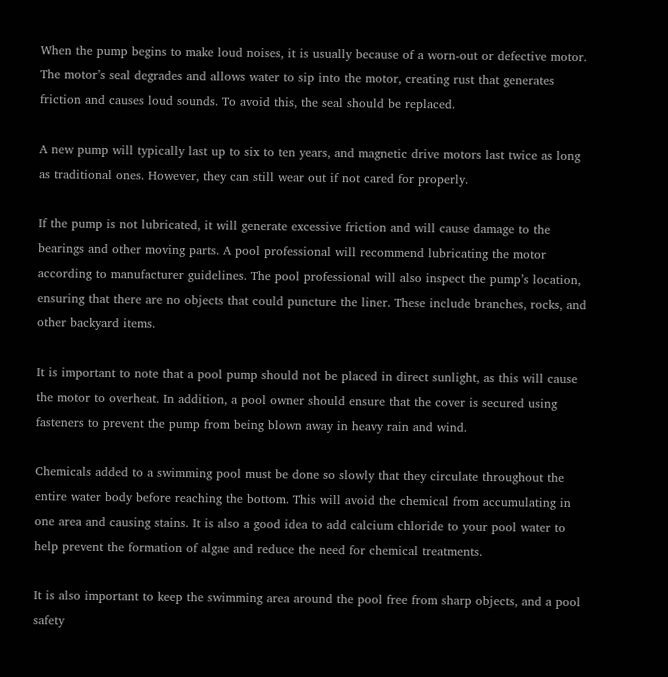When the pump begins to make loud noises, it is usually because of a worn-out or defective motor. The motor’s seal degrades and allows water to sip into the motor, creating rust that generates friction and causes loud sounds. To avoid this, the seal should be replaced.

A new pump will typically last up to six to ten years, and magnetic drive motors last twice as long as traditional ones. However, they can still wear out if not cared for properly.

If the pump is not lubricated, it will generate excessive friction and will cause damage to the bearings and other moving parts. A pool professional will recommend lubricating the motor according to manufacturer guidelines. The pool professional will also inspect the pump’s location, ensuring that there are no objects that could puncture the liner. These include branches, rocks, and other backyard items.

It is important to note that a pool pump should not be placed in direct sunlight, as this will cause the motor to overheat. In addition, a pool owner should ensure that the cover is secured using fasteners to prevent the pump from being blown away in heavy rain and wind.

Chemicals added to a swimming pool must be done so slowly that they circulate throughout the entire water body before reaching the bottom. This will avoid the chemical from accumulating in one area and causing stains. It is also a good idea to add calcium chloride to your pool water to help prevent the formation of algae and reduce the need for chemical treatments.

It is also important to keep the swimming area around the pool free from sharp objects, and a pool safety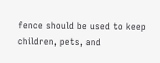fence should be used to keep children, pets, and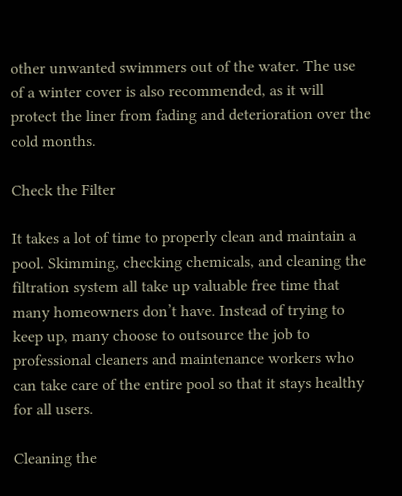other unwanted swimmers out of the water. The use of a winter cover is also recommended, as it will protect the liner from fading and deterioration over the cold months.

Check the Filter

It takes a lot of time to properly clean and maintain a pool. Skimming, checking chemicals, and cleaning the filtration system all take up valuable free time that many homeowners don’t have. Instead of trying to keep up, many choose to outsource the job to professional cleaners and maintenance workers who can take care of the entire pool so that it stays healthy for all users.

Cleaning the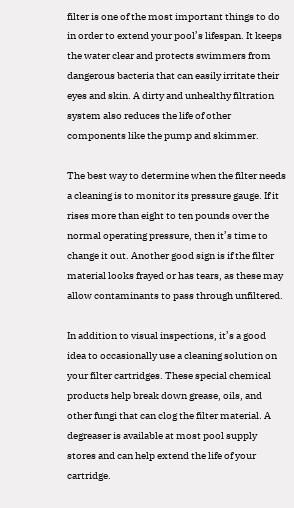filter is one of the most important things to do in order to extend your pool’s lifespan. It keeps the water clear and protects swimmers from dangerous bacteria that can easily irritate their eyes and skin. A dirty and unhealthy filtration system also reduces the life of other components like the pump and skimmer.

The best way to determine when the filter needs a cleaning is to monitor its pressure gauge. If it rises more than eight to ten pounds over the normal operating pressure, then it’s time to change it out. Another good sign is if the filter material looks frayed or has tears, as these may allow contaminants to pass through unfiltered.

In addition to visual inspections, it’s a good idea to occasionally use a cleaning solution on your filter cartridges. These special chemical products help break down grease, oils, and other fungi that can clog the filter material. A degreaser is available at most pool supply stores and can help extend the life of your cartridge.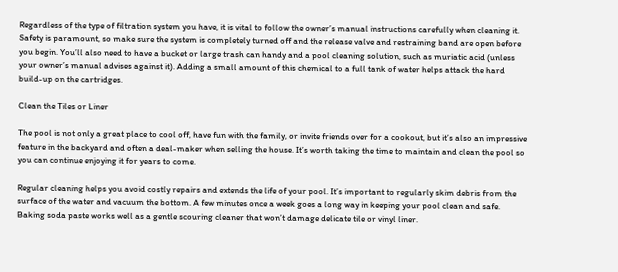Regardless of the type of filtration system you have, it is vital to follow the owner’s manual instructions carefully when cleaning it. Safety is paramount, so make sure the system is completely turned off and the release valve and restraining band are open before you begin. You’ll also need to have a bucket or large trash can handy and a pool cleaning solution, such as muriatic acid (unless your owner’s manual advises against it). Adding a small amount of this chemical to a full tank of water helps attack the hard build-up on the cartridges.

Clean the Tiles or Liner

The pool is not only a great place to cool off, have fun with the family, or invite friends over for a cookout, but it’s also an impressive feature in the backyard and often a deal-maker when selling the house. It’s worth taking the time to maintain and clean the pool so you can continue enjoying it for years to come.

Regular cleaning helps you avoid costly repairs and extends the life of your pool. It’s important to regularly skim debris from the surface of the water and vacuum the bottom. A few minutes once a week goes a long way in keeping your pool clean and safe. Baking soda paste works well as a gentle scouring cleaner that won’t damage delicate tile or vinyl liner.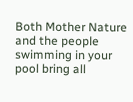Both Mother Nature and the people swimming in your pool bring all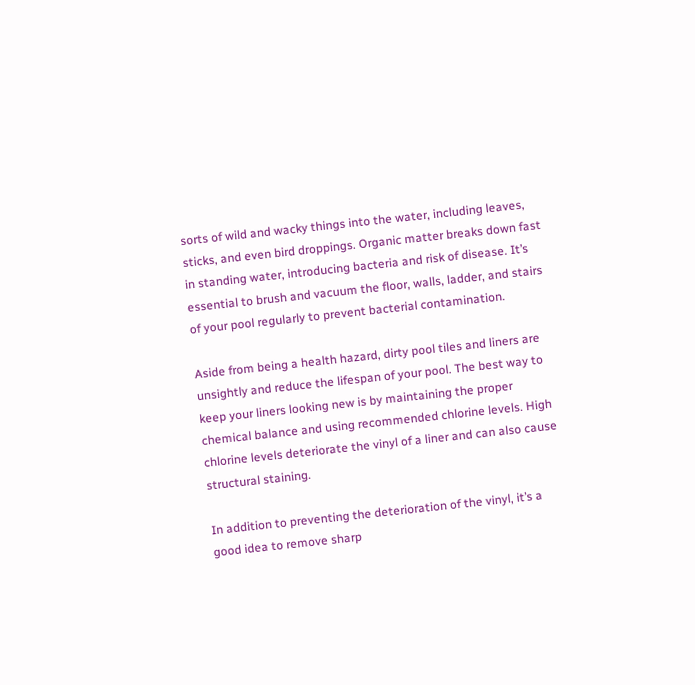sorts of wild and wacky things into the water, including leaves, sticks, and even bird droppings. Organic matter breaks down fast in standing water, introducing bacteria and risk of disease. It’s essential to brush and vacuum the floor, walls, ladder, and stairs of your pool regularly to prevent bacterial contamination.

Aside from being a health hazard, dirty pool tiles and liners are unsightly and reduce the lifespan of your pool. The best way to keep your liners looking new is by maintaining the proper chemical balance and using recommended chlorine levels. High chlorine levels deteriorate the vinyl of a liner and can also cause structural staining.

In addition to preventing the deterioration of the vinyl, it’s a good idea to remove sharp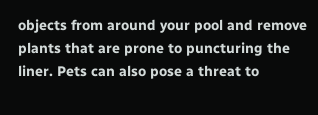objects from around your pool and remove plants that are prone to puncturing the liner. Pets can also pose a threat to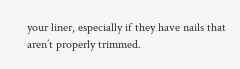your liner, especially if they have nails that aren’t properly trimmed.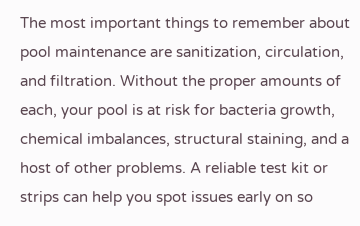The most important things to remember about pool maintenance are sanitization, circulation, and filtration. Without the proper amounts of each, your pool is at risk for bacteria growth, chemical imbalances, structural staining, and a host of other problems. A reliable test kit or strips can help you spot issues early on so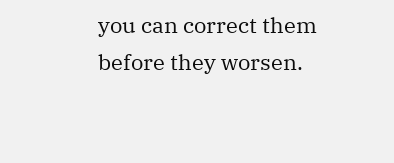you can correct them before they worsen.